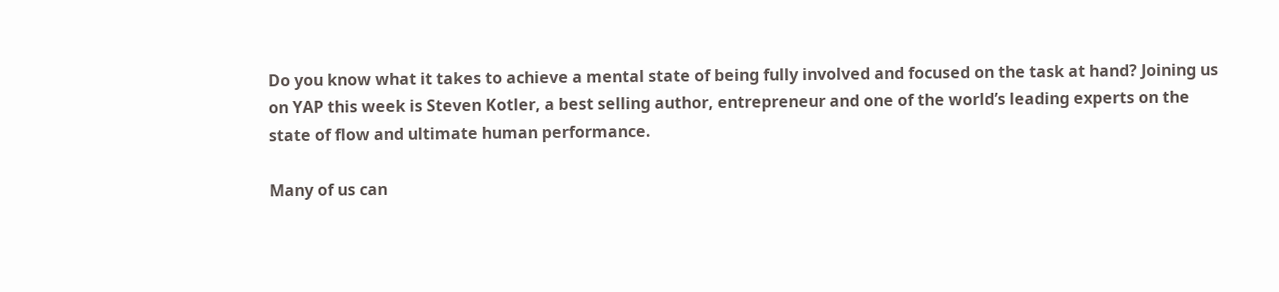Do you know what it takes to achieve a mental state of being fully involved and focused on the task at hand? Joining us on YAP this week is Steven Kotler, a best selling author, entrepreneur and one of the world’s leading experts on the state of flow and ultimate human performance.

Many of us can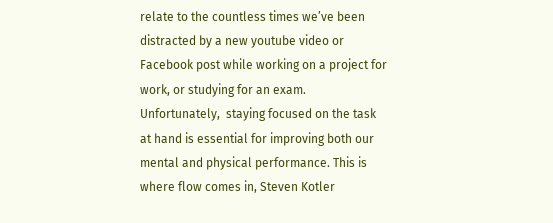relate to the countless times we’ve been distracted by a new youtube video or Facebook post while working on a project for work, or studying for an exam. Unfortunately,  staying focused on the task at hand is essential for improving both our mental and physical performance. This is where flow comes in, Steven Kotler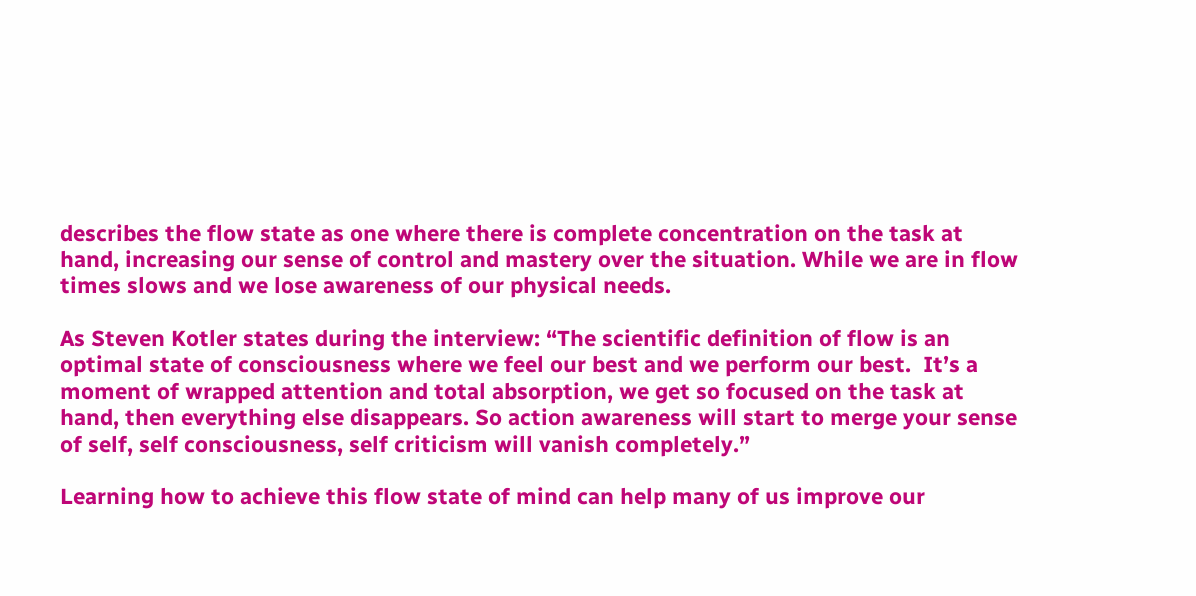describes the flow state as one where there is complete concentration on the task at hand, increasing our sense of control and mastery over the situation. While we are in flow times slows and we lose awareness of our physical needs.

As Steven Kotler states during the interview: “The scientific definition of flow is an optimal state of consciousness where we feel our best and we perform our best.  It’s a moment of wrapped attention and total absorption, we get so focused on the task at hand, then everything else disappears. So action awareness will start to merge your sense of self, self consciousness, self criticism will vanish completely.”

Learning how to achieve this flow state of mind can help many of us improve our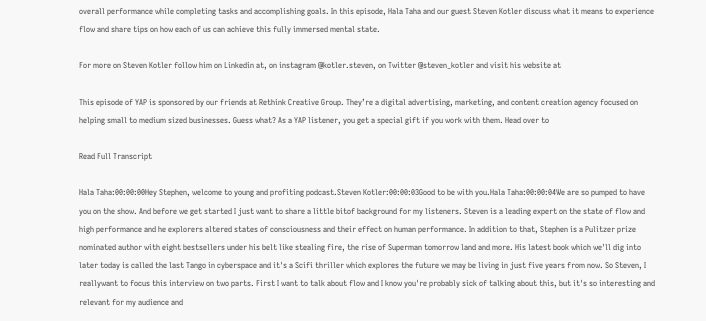overall performance while completing tasks and accomplishing goals. In this episode, Hala Taha and our guest Steven Kotler discuss what it means to experience flow and share tips on how each of us can achieve this fully immersed mental state.

For more on Steven Kotler follow him on Linkedin at, on instagram @kotler.steven, on Twitter @steven_kotler and visit his website at

This episode of YAP is sponsored by our friends at Rethink Creative Group. They’re a digital advertising, marketing, and content creation agency focused on helping small to medium sized businesses. Guess what? As a YAP listener, you get a special gift if you work with them. Head over to

Read Full Transcript

Hala Taha:00:00:00Hey Stephen, welcome to young and profiting podcast.Steven Kotler:00:00:03Good to be with you.Hala Taha:00:00:04We are so pumped to have you on the show. And before we get started I just want to share a little bitof background for my listeners. Steven is a leading expert on the state of flow and high performance and he explorers altered states of consciousness and their effect on human performance. In addition to that, Stephen is a Pulitzer prize nominated author with eight bestsellers under his belt like stealing fire, the rise of Superman tomorrow land and more. His latest book which we'll dig into later today is called the last Tango in cyberspace and it's a Scifi thriller which explores the future we may be living in just five years from now. So Steven, I reallywant to focus this interview on two parts. First I want to talk about flow and I know you're probably sick of talking about this, but it's so interesting and relevant for my audience and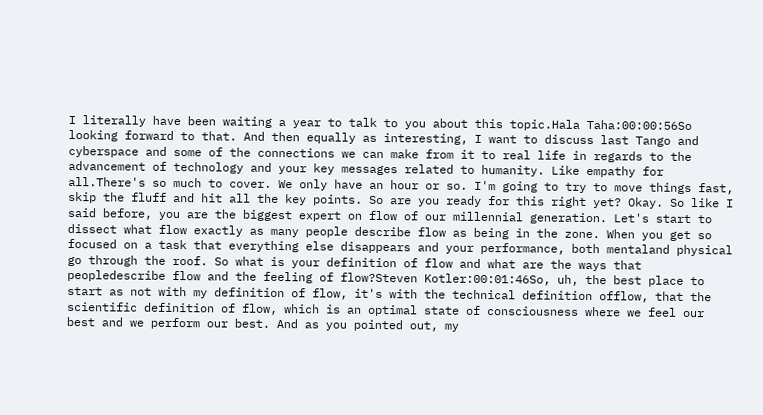I literally have been waiting a year to talk to you about this topic.Hala Taha:00:00:56So looking forward to that. And then equally as interesting, I want to discuss last Tango and cyberspace and some of the connections we can make from it to real life in regards to the advancement of technology and your key messages related to humanity. Like empathy for all.There's so much to cover. We only have an hour or so. I'm going to try to move things fast, skip the fluff and hit all the key points. So are you ready for this right yet? Okay. So like I said before, you are the biggest expert on flow of our millennial generation. Let's start to dissect what flow exactly as many people describe flow as being in the zone. When you get so focused on a task that everything else disappears and your performance, both mentaland physical go through the roof. So what is your definition of flow and what are the ways that peopledescribe flow and the feeling of flow?Steven Kotler:00:01:46So, uh, the best place to start as not with my definition of flow, it's with the technical definition offlow, that the scientific definition of flow, which is an optimal state of consciousness where we feel our best and we perform our best. And as you pointed out, my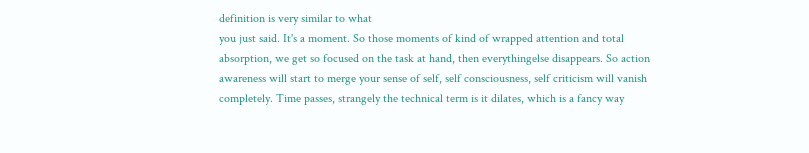definition is very similar to what
you just said. It's a moment. So those moments of kind of wrapped attention and total absorption, we get so focused on the task at hand, then everythingelse disappears. So action awareness will start to merge your sense of self, self consciousness, self criticism will vanish completely. Time passes, strangely the technical term is it dilates, which is a fancy way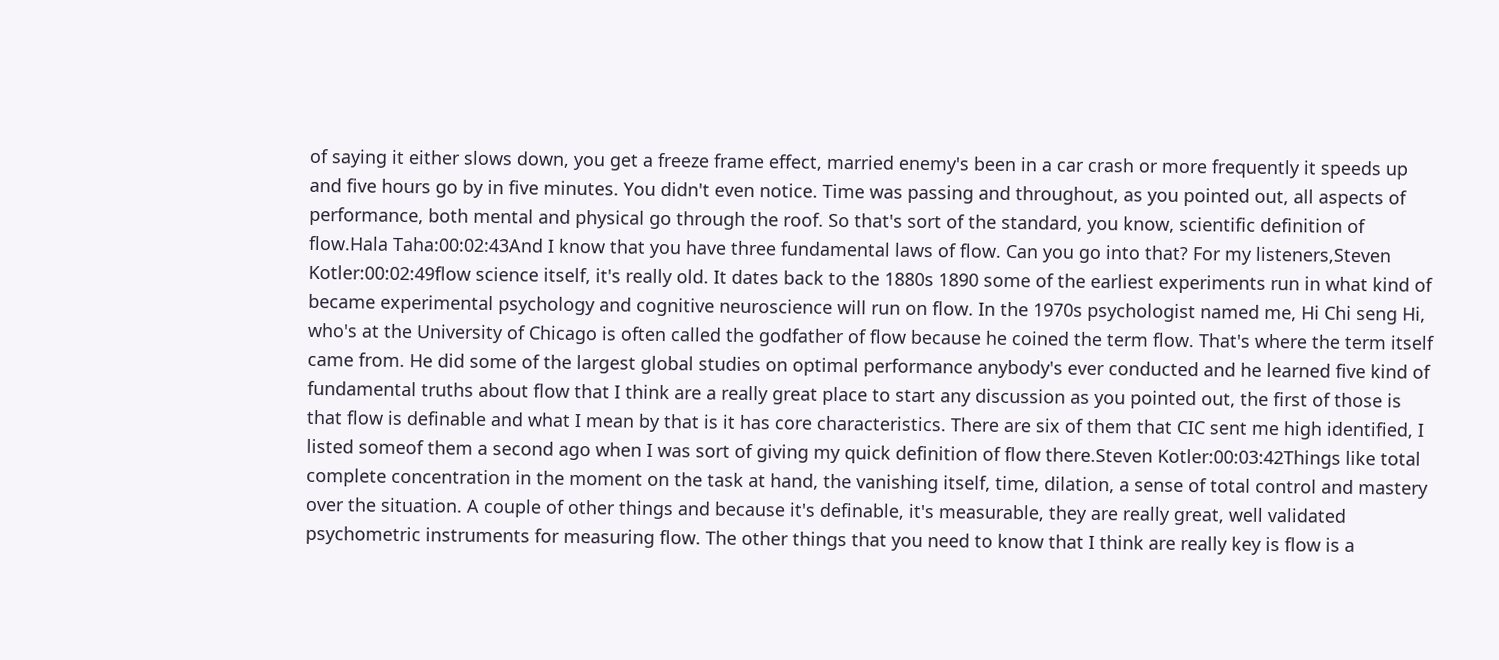of saying it either slows down, you get a freeze frame effect, married enemy's been in a car crash or more frequently it speeds up and five hours go by in five minutes. You didn't even notice. Time was passing and throughout, as you pointed out, all aspects of performance, both mental and physical go through the roof. So that's sort of the standard, you know, scientific definition of flow.Hala Taha:00:02:43And I know that you have three fundamental laws of flow. Can you go into that? For my listeners,Steven Kotler:00:02:49flow science itself, it's really old. It dates back to the 1880s 1890 some of the earliest experiments run in what kind of became experimental psychology and cognitive neuroscience will run on flow. In the 1970s psychologist named me, Hi Chi seng Hi, who's at the University of Chicago is often called the godfather of flow because he coined the term flow. That's where the term itself came from. He did some of the largest global studies on optimal performance anybody's ever conducted and he learned five kind of fundamental truths about flow that I think are a really great place to start any discussion as you pointed out, the first of those is that flow is definable and what I mean by that is it has core characteristics. There are six of them that CIC sent me high identified, I listed someof them a second ago when I was sort of giving my quick definition of flow there.Steven Kotler:00:03:42Things like total complete concentration in the moment on the task at hand, the vanishing itself, time, dilation, a sense of total control and mastery over the situation. A couple of other things and because it's definable, it's measurable, they are really great, well validated psychometric instruments for measuring flow. The other things that you need to know that I think are really key is flow is a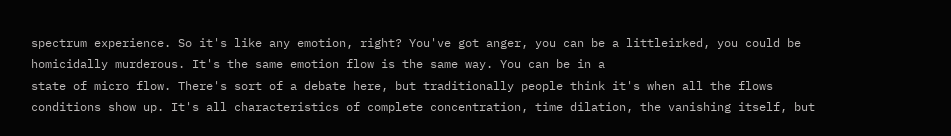spectrum experience. So it's like any emotion, right? You've got anger, you can be a littleirked, you could be homicidally murderous. It's the same emotion flow is the same way. You can be in a
state of micro flow. There's sort of a debate here, but traditionally people think it's when all the flows conditions show up. It's all characteristics of complete concentration, time dilation, the vanishing itself, but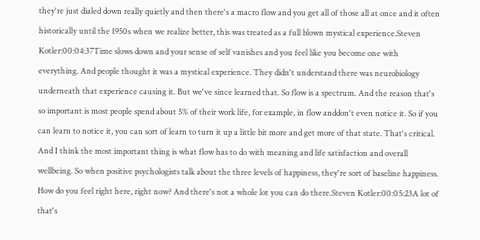they're just dialed down really quietly and then there's a macro flow and you get all of those all at once and it often historically until the 1950s when we realize better, this was treated as a full blown mystical experience.Steven Kotler:00:04:37Time slows down and your sense of self vanishes and you feel like you become one with everything. And people thought it was a mystical experience. They didn't understand there was neurobiology underneath that experience causing it. But we've since learned that. So flow is a spectrum. And the reason that's so important is most people spend about 5% of their work life, for example, in flow anddon't even notice it. So if you can learn to notice it, you can sort of learn to turn it up a little bit more and get more of that state. That's critical. And I think the most important thing is what flow has to do with meaning and life satisfaction and overall wellbeing. So when positive psychologists talk about the three levels of happiness, they're sort of baseline happiness. How do you feel right here, right now? And there's not a whole lot you can do there.Steven Kotler:00:05:23A lot of that's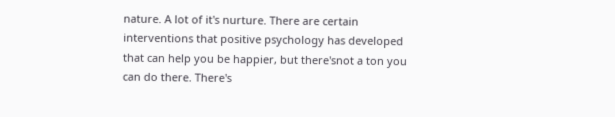nature. A lot of it's nurture. There are certain interventions that positive psychology has developed that can help you be happier, but there'snot a ton you can do there. There's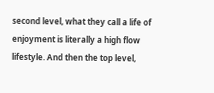second level, what they call a life of enjoyment is literally a high flow lifestyle. And then the top level,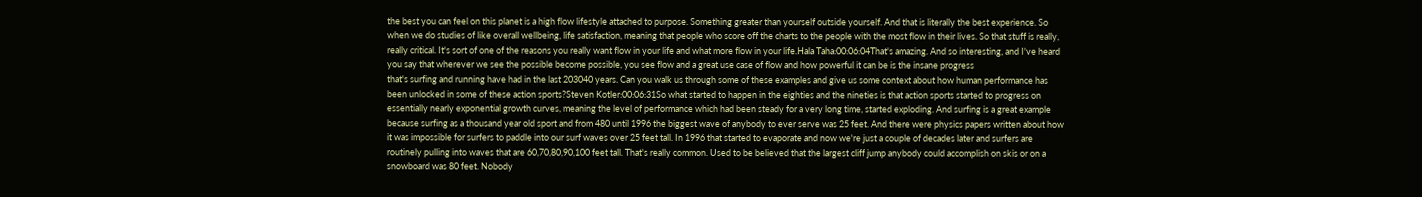the best you can feel on this planet is a high flow lifestyle attached to purpose. Something greater than yourself outside yourself. And that is literally the best experience. So when we do studies of like overall wellbeing, life satisfaction, meaning that people who score off the charts to the people with the most flow in their lives. So that stuff is really, really critical. It's sort of one of the reasons you really want flow in your life and what more flow in your life.Hala Taha:00:06:04That's amazing. And so interesting, and I've heard you say that wherever we see the possible become possible, you see flow and a great use case of flow and how powerful it can be is the insane progress
that's surfing and running have had in the last 203040 years. Can you walk us through some of these examples and give us some context about how human performance has been unlocked in some of these action sports?Steven Kotler:00:06:31So what started to happen in the eighties and the nineties is that action sports started to progress on essentially nearly exponential growth curves, meaning the level of performance which had been steady for a very long time, started exploding. And surfing is a great example because surfing as a thousand year old sport and from 480 until 1996 the biggest wave of anybody to ever serve was 25 feet. And there were physics papers written about how it was impossible for surfers to paddle into our surf waves over 25 feet tall. In 1996 that started to evaporate and now we're just a couple of decades later and surfers are routinely pulling into waves that are 60,70,80,90,100 feet tall. That's really common. Used to be believed that the largest cliff jump anybody could accomplish on skis or on a snowboard was 80 feet. Nobody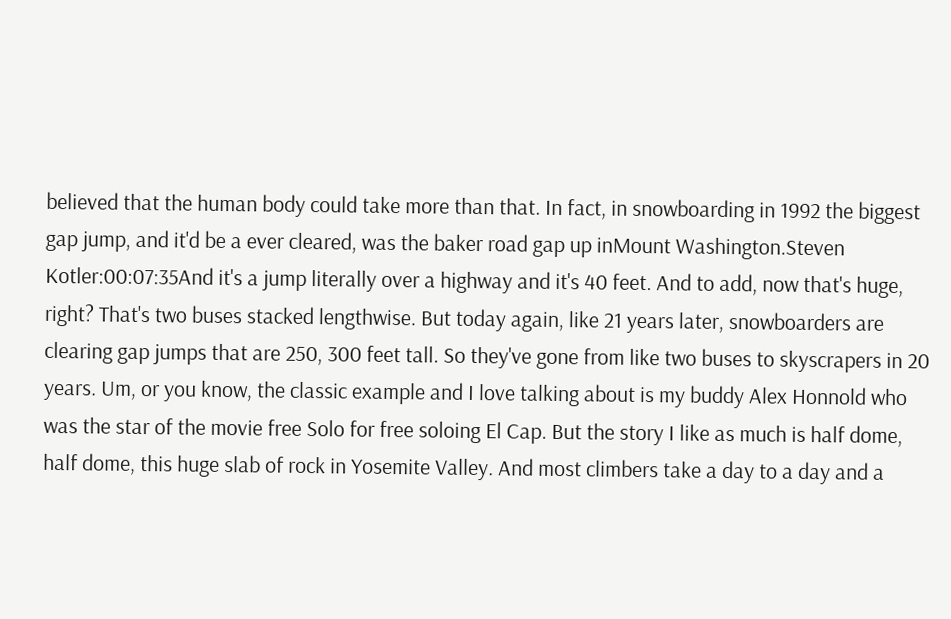believed that the human body could take more than that. In fact, in snowboarding in 1992 the biggest gap jump, and it'd be a ever cleared, was the baker road gap up inMount Washington.Steven Kotler:00:07:35And it's a jump literally over a highway and it's 40 feet. And to add, now that's huge, right? That's two buses stacked lengthwise. But today again, like 21 years later, snowboarders are clearing gap jumps that are 250, 300 feet tall. So they've gone from like two buses to skyscrapers in 20 years. Um, or you know, the classic example and I love talking about is my buddy Alex Honnold who was the star of the movie free Solo for free soloing El Cap. But the story I like as much is half dome, half dome, this huge slab of rock in Yosemite Valley. And most climbers take a day to a day and a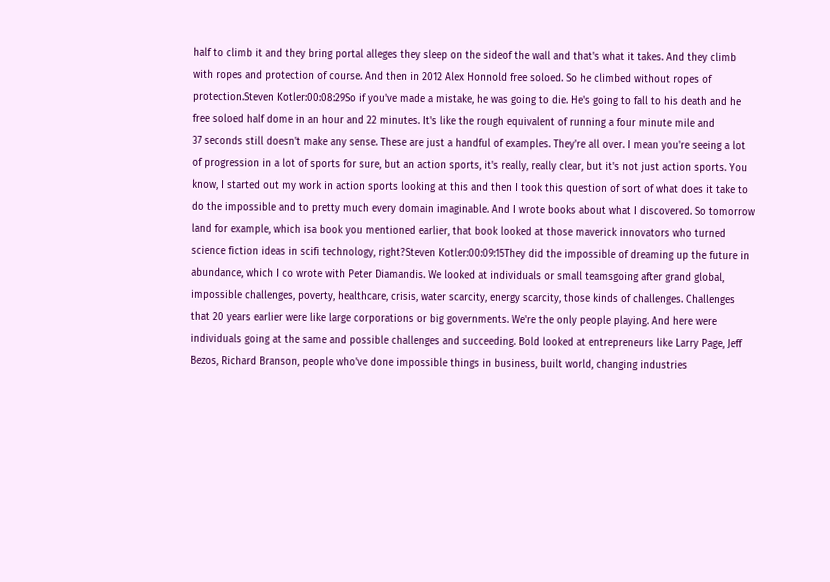half to climb it and they bring portal alleges they sleep on the sideof the wall and that's what it takes. And they climb with ropes and protection of course. And then in 2012 Alex Honnold free soloed. So he climbed without ropes of protection.Steven Kotler:00:08:29So if you've made a mistake, he was going to die. He's going to fall to his death and he free soloed half dome in an hour and 22 minutes. It's like the rough equivalent of running a four minute mile and
37 seconds still doesn't make any sense. These are just a handful of examples. They're all over. I mean you're seeing a lot of progression in a lot of sports for sure, but an action sports, it's really, really clear, but it's not just action sports. You know, I started out my work in action sports looking at this and then I took this question of sort of what does it take to do the impossible and to pretty much every domain imaginable. And I wrote books about what I discovered. So tomorrow land for example, which isa book you mentioned earlier, that book looked at those maverick innovators who turned science fiction ideas in scifi technology, right?Steven Kotler:00:09:15They did the impossible of dreaming up the future in abundance, which I co wrote with Peter Diamandis. We looked at individuals or small teamsgoing after grand global, impossible challenges, poverty, healthcare, crisis, water scarcity, energy scarcity, those kinds of challenges. Challenges that 20 years earlier were like large corporations or big governments. We're the only people playing. And here were individuals going at the same and possible challenges and succeeding. Bold looked at entrepreneurs like Larry Page, Jeff Bezos, Richard Branson, people who've done impossible things in business, built world, changing industries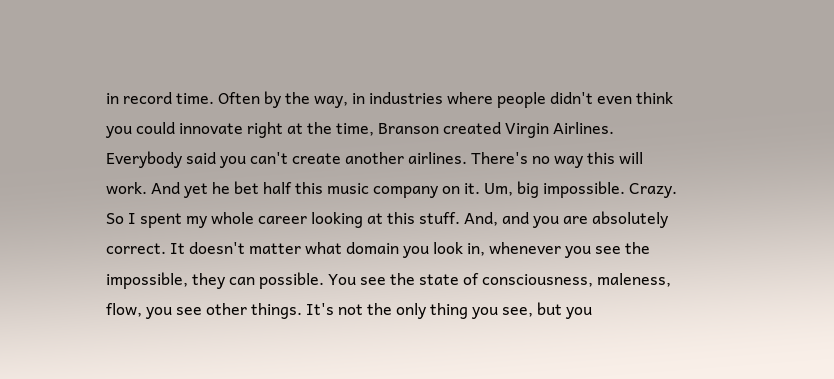in record time. Often by the way, in industries where people didn't even think you could innovate right at the time, Branson created Virgin Airlines. Everybody said you can't create another airlines. There's no way this will work. And yet he bet half this music company on it. Um, big impossible. Crazy. So I spent my whole career looking at this stuff. And, and you are absolutely correct. It doesn't matter what domain you look in, whenever you see the impossible, they can possible. You see the state of consciousness, maleness, flow, you see other things. It's not the only thing you see, but you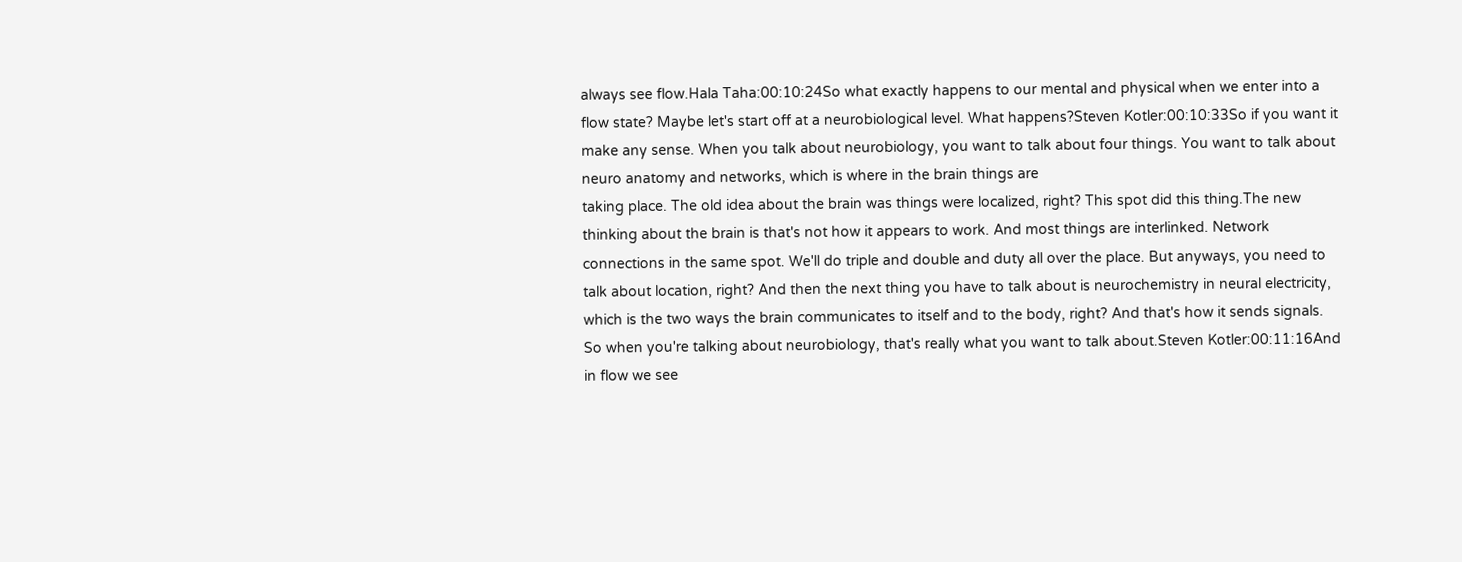always see flow.Hala Taha:00:10:24So what exactly happens to our mental and physical when we enter into a flow state? Maybe let's start off at a neurobiological level. What happens?Steven Kotler:00:10:33So if you want it make any sense. When you talk about neurobiology, you want to talk about four things. You want to talk about neuro anatomy and networks, which is where in the brain things are
taking place. The old idea about the brain was things were localized, right? This spot did this thing.The new thinking about the brain is that's not how it appears to work. And most things are interlinked. Network connections in the same spot. We'll do triple and double and duty all over the place. But anyways, you need to talk about location, right? And then the next thing you have to talk about is neurochemistry in neural electricity, which is the two ways the brain communicates to itself and to the body, right? And that's how it sends signals. So when you're talking about neurobiology, that's really what you want to talk about.Steven Kotler:00:11:16And in flow we see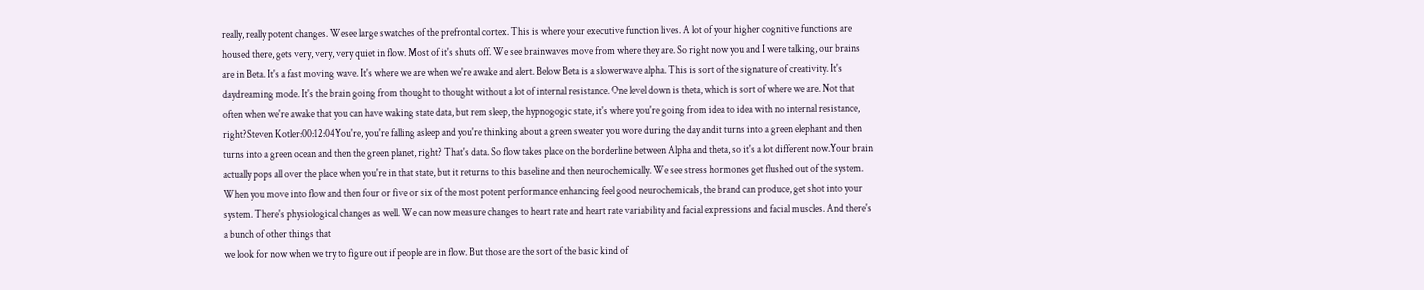really, really potent changes. Wesee large swatches of the prefrontal cortex. This is where your executive function lives. A lot of your higher cognitive functions are housed there, gets very, very, very quiet in flow. Most of it's shuts off. We see brainwaves move from where they are. So right now you and I were talking, our brains are in Beta. It's a fast moving wave. It's where we are when we're awake and alert. Below Beta is a slowerwave alpha. This is sort of the signature of creativity. It's daydreaming mode. It's the brain going from thought to thought without a lot of internal resistance. One level down is theta, which is sort of where we are. Not that often when we're awake that you can have waking state data, but rem sleep, the hypnogogic state, it's where you're going from idea to idea with no internal resistance, right?Steven Kotler:00:12:04You're, you're falling asleep and you're thinking about a green sweater you wore during the day andit turns into a green elephant and then turns into a green ocean and then the green planet, right? That's data. So flow takes place on the borderline between Alpha and theta, so it's a lot different now.Your brain actually pops all over the place when you're in that state, but it returns to this baseline and then neurochemically. We see stress hormones get flushed out of the system. When you move into flow and then four or five or six of the most potent performance enhancing feel good neurochemicals, the brand can produce, get shot into your system. There's physiological changes as well. We can now measure changes to heart rate and heart rate variability and facial expressions and facial muscles. And there's a bunch of other things that
we look for now when we try to figure out if people are in flow. But those are the sort of the basic kind of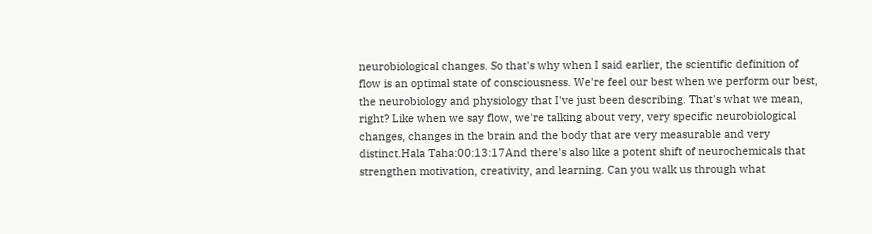neurobiological changes. So that's why when I said earlier, the scientific definition of flow is an optimal state of consciousness. We're feel our best when we perform our best, the neurobiology and physiology that I've just been describing. That's what we mean, right? Like when we say flow, we're talking about very, very specific neurobiological changes, changes in the brain and the body that are very measurable and very distinct.Hala Taha:00:13:17And there's also like a potent shift of neurochemicals that strengthen motivation, creativity, and learning. Can you walk us through what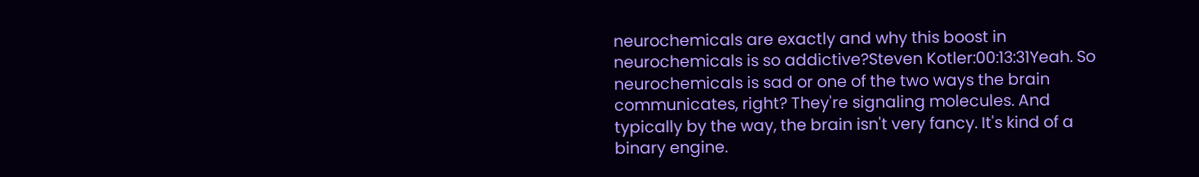neurochemicals are exactly and why this boost in neurochemicals is so addictive?Steven Kotler:00:13:31Yeah. So neurochemicals is sad or one of the two ways the brain communicates, right? They're signaling molecules. And typically by the way, the brain isn't very fancy. It's kind of a binary engine.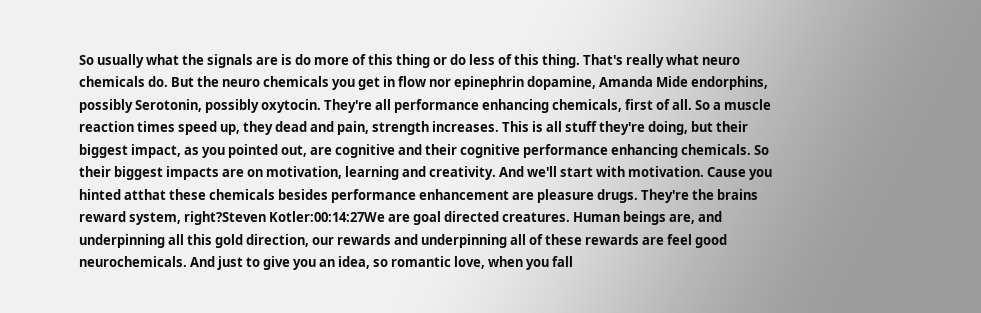So usually what the signals are is do more of this thing or do less of this thing. That's really what neuro chemicals do. But the neuro chemicals you get in flow nor epinephrin dopamine, Amanda Mide endorphins, possibly Serotonin, possibly oxytocin. They're all performance enhancing chemicals, first of all. So a muscle reaction times speed up, they dead and pain, strength increases. This is all stuff they're doing, but their biggest impact, as you pointed out, are cognitive and their cognitive performance enhancing chemicals. So their biggest impacts are on motivation, learning and creativity. And we'll start with motivation. Cause you hinted atthat these chemicals besides performance enhancement are pleasure drugs. They're the brains reward system, right?Steven Kotler:00:14:27We are goal directed creatures. Human beings are, and underpinning all this gold direction, our rewards and underpinning all of these rewards are feel good neurochemicals. And just to give you an idea, so romantic love, when you fall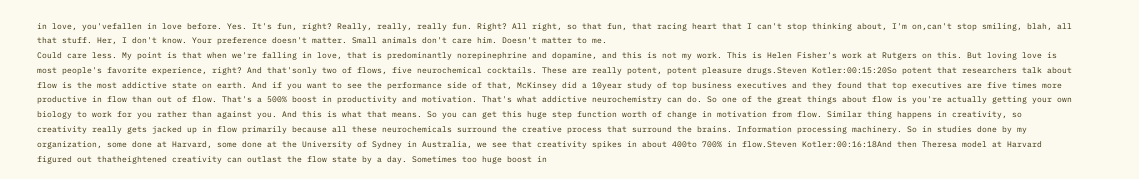in love, you'vefallen in love before. Yes. It's fun, right? Really, really, really fun. Right? All right, so that fun, that racing heart that I can't stop thinking about, I'm on,can't stop smiling, blah, all that stuff. Her, I don't know. Your preference doesn't matter. Small animals don't care him. Doesn't matter to me.
Could care less. My point is that when we're falling in love, that is predominantly norepinephrine and dopamine, and this is not my work. This is Helen Fisher's work at Rutgers on this. But loving love is most people's favorite experience, right? And that'sonly two of flows, five neurochemical cocktails. These are really potent, potent pleasure drugs.Steven Kotler:00:15:20So potent that researchers talk about flow is the most addictive state on earth. And if you want to see the performance side of that, McKinsey did a 10year study of top business executives and they found that top executives are five times more productive in flow than out of flow. That's a 500% boost in productivity and motivation. That's what addictive neurochemistry can do. So one of the great things about flow is you're actually getting your own biology to work for you rather than against you. And this is what that means. So you can get this huge step function worth of change in motivation from flow. Similar thing happens in creativity, so creativity really gets jacked up in flow primarily because all these neurochemicals surround the creative process that surround the brains. Information processing machinery. So in studies done by my organization, some done at Harvard, some done at the University of Sydney in Australia, we see that creativity spikes in about 400to 700% in flow.Steven Kotler:00:16:18And then Theresa model at Harvard figured out thatheightened creativity can outlast the flow state by a day. Sometimes too huge boost in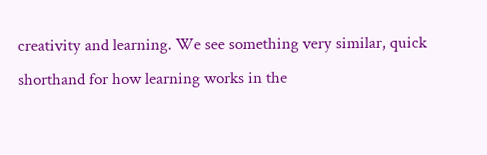creativity and learning. We see something very similar, quick shorthand for how learning works in the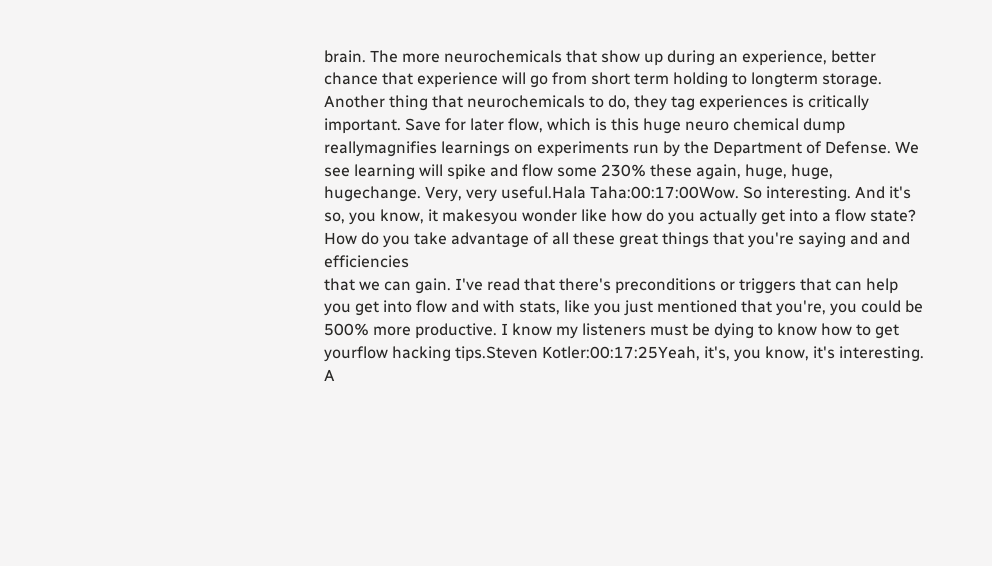brain. The more neurochemicals that show up during an experience, better chance that experience will go from short term holding to longterm storage. Another thing that neurochemicals to do, they tag experiences is critically important. Save for later flow, which is this huge neuro chemical dump reallymagnifies learnings on experiments run by the Department of Defense. We see learning will spike and flow some 230% these again, huge, huge, hugechange. Very, very useful.Hala Taha:00:17:00Wow. So interesting. And it's so, you know, it makesyou wonder like how do you actually get into a flow state? How do you take advantage of all these great things that you're saying and and efficiencies
that we can gain. I've read that there's preconditions or triggers that can help you get into flow and with stats, like you just mentioned that you're, you could be 500% more productive. I know my listeners must be dying to know how to get yourflow hacking tips.Steven Kotler:00:17:25Yeah, it's, you know, it's interesting. A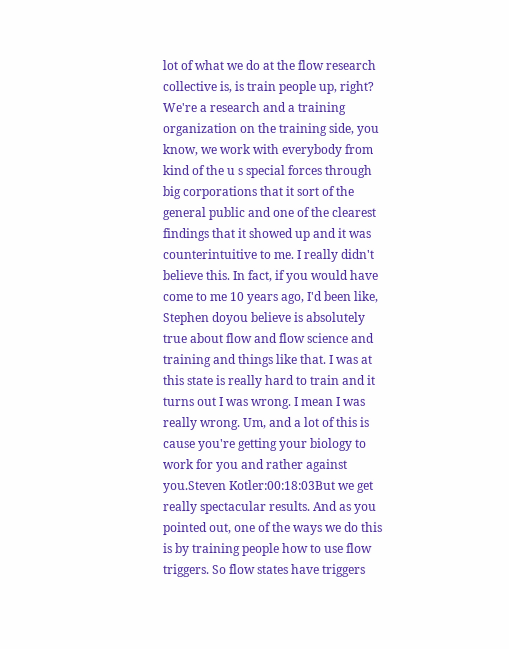lot of what we do at the flow research collective is, is train people up, right? We're a research and a training organization on the training side, you know, we work with everybody from kind of the u s special forces through big corporations that it sort of the general public and one of the clearest findings that it showed up and it was counterintuitive to me. I really didn't believe this. In fact, if you would have come to me 10 years ago, I'd been like, Stephen doyou believe is absolutely true about flow and flow science and training and things like that. I was at this state is really hard to train and it turns out I was wrong. I mean I was really wrong. Um, and a lot of this is cause you're getting your biology to work for you and rather against you.Steven Kotler:00:18:03But we get really spectacular results. And as you pointed out, one of the ways we do this is by training people how to use flow triggers. So flow states have triggers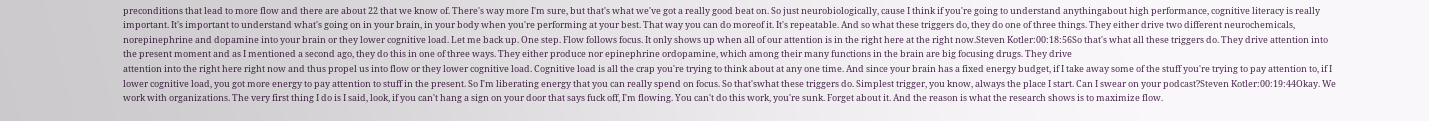preconditions that lead to more flow and there are about 22 that we know of. There's way more I'm sure, but that's what we've got a really good beat on. So just neurobiologically, cause I think if you're going to understand anythingabout high performance, cognitive literacy is really important. It's important to understand what's going on in your brain, in your body when you're performing at your best. That way you can do moreof it. It's repeatable. And so what these triggers do, they do one of three things. They either drive two different neurochemicals, norepinephrine and dopamine into your brain or they lower cognitive load. Let me back up. One step. Flow follows focus. It only shows up when all of our attention is in the right here at the right now.Steven Kotler:00:18:56So that's what all these triggers do. They drive attention into the present moment and as I mentioned a second ago, they do this in one of three ways. They either produce nor epinephrine ordopamine, which among their many functions in the brain are big focusing drugs. They drive
attention into the right here right now and thus propel us into flow or they lower cognitive load. Cognitive load is all the crap you're trying to think about at any one time. And since your brain has a fixed energy budget, if I take away some of the stuff you're trying to pay attention to, if I lower cognitive load, you got more energy to pay attention to stuff in the present. So I'm liberating energy that you can really spend on focus. So that'swhat these triggers do. Simplest trigger, you know, always the place I start. Can I swear on your podcast?Steven Kotler:00:19:44Okay. We work with organizations. The very first thing I do is I said, look, if you can't hang a sign on your door that says fuck off, I'm flowing. You can't do this work, you're sunk. Forget about it. And the reason is what the research shows is to maximize flow.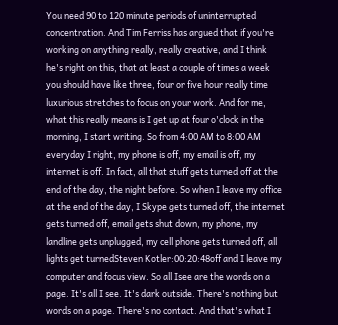You need 90 to 120 minute periods of uninterrupted concentration. And Tim Ferriss has argued that if you're working on anything really, really creative, and I think he's right on this, that at least a couple of times a week you should have like three, four or five hour really time luxurious stretches to focus on your work. And for me, what this really means is I get up at four o'clock in the morning, I start writing. So from 4:00 AM to 8:00 AM everyday I right, my phone is off, my email is off, my internet is off. In fact, all that stuff gets turned off at the end of the day, the night before. So when I leave my office at the end of the day, I Skype gets turned off, the internet gets turned off, email gets shut down, my phone, my landline gets unplugged, my cell phone gets turned off, all lights get turnedSteven Kotler:00:20:48off and I leave my computer and focus view. So all Isee are the words on a page. It's all I see. It's dark outside. There's nothing but words on a page. There's no contact. And that's what I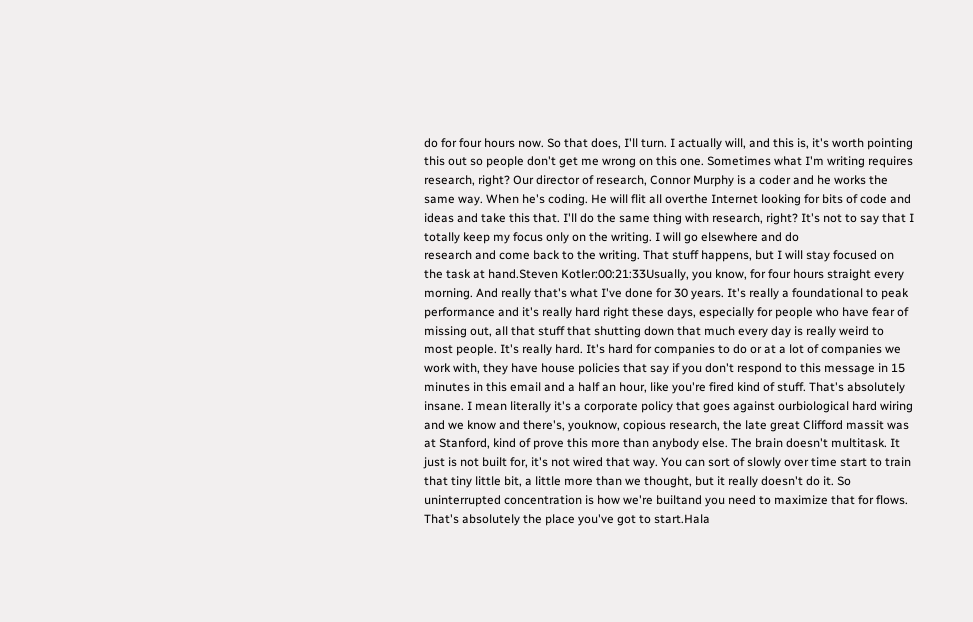do for four hours now. So that does, I'll turn. I actually will, and this is, it's worth pointing this out so people don't get me wrong on this one. Sometimes what I'm writing requires research, right? Our director of research, Connor Murphy is a coder and he works the same way. When he's coding. He will flit all overthe Internet looking for bits of code and ideas and take this that. I'll do the same thing with research, right? It's not to say that I totally keep my focus only on the writing. I will go elsewhere and do
research and come back to the writing. That stuff happens, but I will stay focused on the task at hand.Steven Kotler:00:21:33Usually, you know, for four hours straight every morning. And really that's what I've done for 30 years. It's really a foundational to peak performance and it's really hard right these days, especially for people who have fear of missing out, all that stuff that shutting down that much every day is really weird to most people. It's really hard. It's hard for companies to do or at a lot of companies we work with, they have house policies that say if you don't respond to this message in 15 minutes in this email and a half an hour, like you're fired kind of stuff. That's absolutely insane. I mean literally it's a corporate policy that goes against ourbiological hard wiring and we know and there's, youknow, copious research, the late great Clifford massit was at Stanford, kind of prove this more than anybody else. The brain doesn't multitask. It just is not built for, it's not wired that way. You can sort of slowly over time start to train that tiny little bit, a little more than we thought, but it really doesn't do it. So uninterrupted concentration is how we're builtand you need to maximize that for flows. That's absolutely the place you've got to start.Hala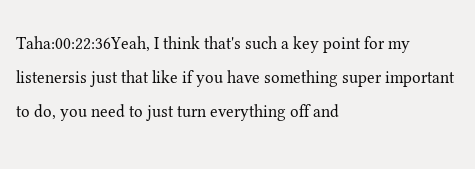Taha:00:22:36Yeah, I think that's such a key point for my listenersis just that like if you have something super important to do, you need to just turn everything off and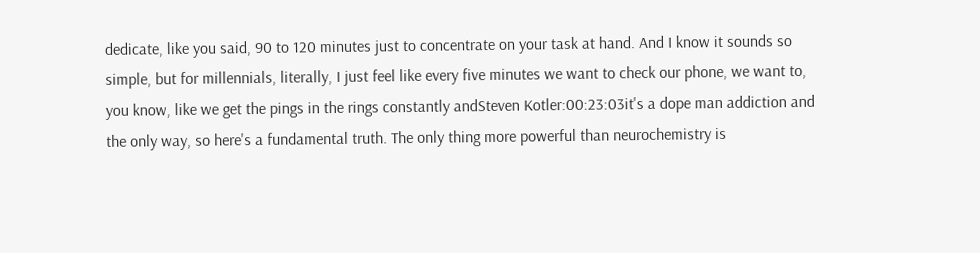dedicate, like you said, 90 to 120 minutes just to concentrate on your task at hand. And I know it sounds so simple, but for millennials, literally, I just feel like every five minutes we want to check our phone, we want to, you know, like we get the pings in the rings constantly andSteven Kotler:00:23:03it's a dope man addiction and the only way, so here's a fundamental truth. The only thing more powerful than neurochemistry is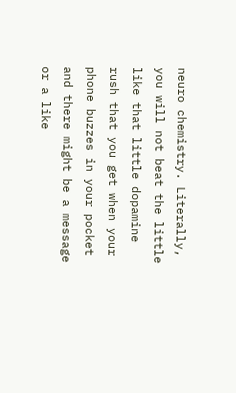neuro chemistry. Literally, you will not beat the little like that little dopamine rush that you get when your phone buzzes in your pocket and there might be a message or a like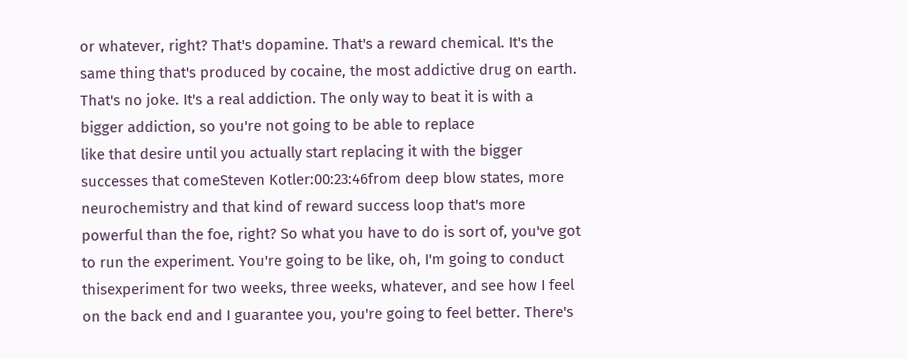or whatever, right? That's dopamine. That's a reward chemical. It's the same thing that's produced by cocaine, the most addictive drug on earth. That's no joke. It's a real addiction. The only way to beat it is with a bigger addiction, so you're not going to be able to replace
like that desire until you actually start replacing it with the bigger successes that comeSteven Kotler:00:23:46from deep blow states, more neurochemistry and that kind of reward success loop that's more powerful than the foe, right? So what you have to do is sort of, you've got to run the experiment. You're going to be like, oh, I'm going to conduct thisexperiment for two weeks, three weeks, whatever, and see how I feel on the back end and I guarantee you, you're going to feel better. There's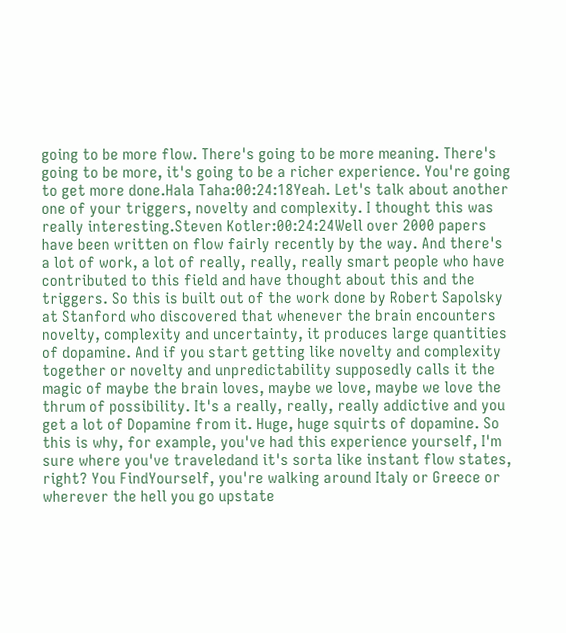going to be more flow. There's going to be more meaning. There's going to be more, it's going to be a richer experience. You're going to get more done.Hala Taha:00:24:18Yeah. Let's talk about another one of your triggers, novelty and complexity. I thought this was really interesting.Steven Kotler:00:24:24Well over 2000 papers have been written on flow fairly recently by the way. And there's a lot of work, a lot of really, really, really smart people who have contributed to this field and have thought about this and the triggers. So this is built out of the work done by Robert Sapolsky at Stanford who discovered that whenever the brain encounters novelty, complexity and uncertainty, it produces large quantities of dopamine. And if you start getting like novelty and complexity together or novelty and unpredictability supposedly calls it the magic of maybe the brain loves, maybe we love, maybe we love the thrum of possibility. It's a really, really, really addictive and you get a lot of Dopamine from it. Huge, huge squirts of dopamine. So this is why, for example, you've had this experience yourself, I'm sure where you've traveledand it's sorta like instant flow states, right? You FindYourself, you're walking around Italy or Greece or wherever the hell you go upstate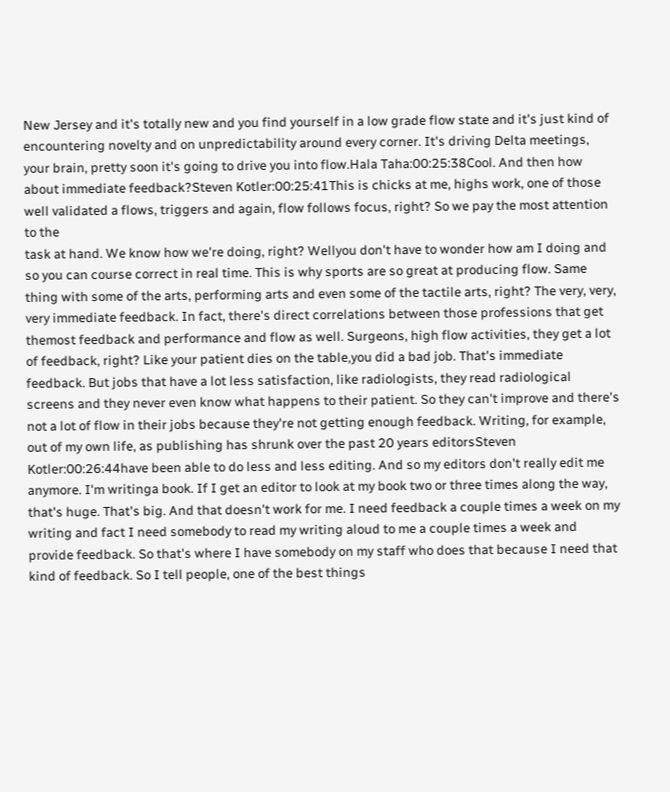New Jersey and it's totally new and you find yourself in a low grade flow state and it's just kind of encountering novelty and on unpredictability around every corner. It's driving Delta meetings, your brain, pretty soon it's going to drive you into flow.Hala Taha:00:25:38Cool. And then how about immediate feedback?Steven Kotler:00:25:41This is chicks at me, highs work, one of those well validated a flows, triggers and again, flow follows focus, right? So we pay the most attention to the
task at hand. We know how we're doing, right? Wellyou don't have to wonder how am I doing and so you can course correct in real time. This is why sports are so great at producing flow. Same thing with some of the arts, performing arts and even some of the tactile arts, right? The very, very, very immediate feedback. In fact, there's direct correlations between those professions that get themost feedback and performance and flow as well. Surgeons, high flow activities, they get a lot of feedback, right? Like your patient dies on the table,you did a bad job. That's immediate feedback. But jobs that have a lot less satisfaction, like radiologists, they read radiological screens and they never even know what happens to their patient. So they can't improve and there's not a lot of flow in their jobs because they're not getting enough feedback. Writing, for example, out of my own life, as publishing has shrunk over the past 20 years editorsSteven Kotler:00:26:44have been able to do less and less editing. And so my editors don't really edit me anymore. I'm writinga book. If I get an editor to look at my book two or three times along the way, that's huge. That's big. And that doesn't work for me. I need feedback a couple times a week on my writing and fact I need somebody to read my writing aloud to me a couple times a week and provide feedback. So that's where I have somebody on my staff who does that because I need that kind of feedback. So I tell people, one of the best things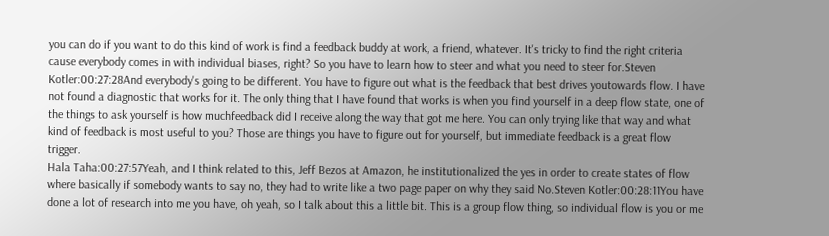you can do if you want to do this kind of work is find a feedback buddy at work, a friend, whatever. It's tricky to find the right criteria cause everybody comes in with individual biases, right? So you have to learn how to steer and what you need to steer for.Steven Kotler:00:27:28And everybody's going to be different. You have to figure out what is the feedback that best drives youtowards flow. I have not found a diagnostic that works for it. The only thing that I have found that works is when you find yourself in a deep flow state, one of the things to ask yourself is how muchfeedback did I receive along the way that got me here. You can only trying like that way and what kind of feedback is most useful to you? Those are things you have to figure out for yourself, but immediate feedback is a great flow trigger.
Hala Taha:00:27:57Yeah, and I think related to this, Jeff Bezos at Amazon, he institutionalized the yes in order to create states of flow where basically if somebody wants to say no, they had to write like a two page paper on why they said No.Steven Kotler:00:28:11You have done a lot of research into me you have, oh yeah, so I talk about this a little bit. This is a group flow thing, so individual flow is you or me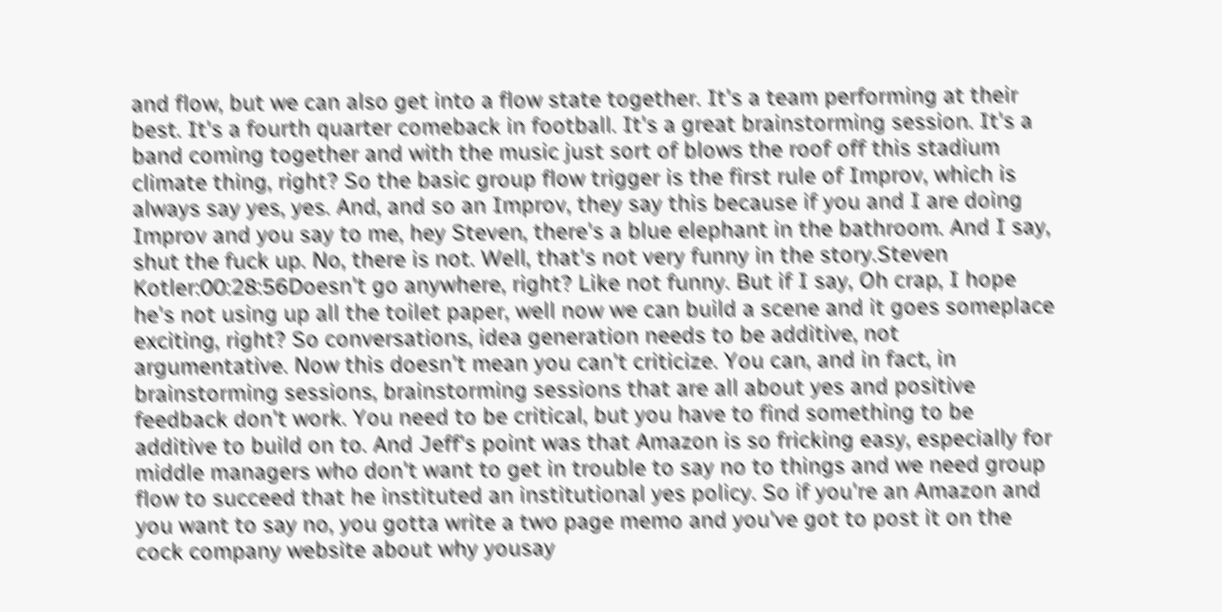and flow, but we can also get into a flow state together. It's a team performing at their best. It's a fourth quarter comeback in football. It's a great brainstorming session. It's a band coming together and with the music just sort of blows the roof off this stadium climate thing, right? So the basic group flow trigger is the first rule of Improv, which is always say yes, yes. And, and so an Improv, they say this because if you and I are doing Improv and you say to me, hey Steven, there's a blue elephant in the bathroom. And I say, shut the fuck up. No, there is not. Well, that's not very funny in the story.Steven Kotler:00:28:56Doesn't go anywhere, right? Like not funny. But if I say, Oh crap, I hope he's not using up all the toilet paper, well now we can build a scene and it goes someplace exciting, right? So conversations, idea generation needs to be additive, not argumentative. Now this doesn't mean you can't criticize. You can, and in fact, in brainstorming sessions, brainstorming sessions that are all about yes and positive feedback don't work. You need to be critical, but you have to find something to be additive to build on to. And Jeff's point was that Amazon is so fricking easy, especially for middle managers who don't want to get in trouble to say no to things and we need group flow to succeed that he instituted an institutional yes policy. So if you're an Amazon and you want to say no, you gotta write a two page memo and you've got to post it on the cock company website about why yousay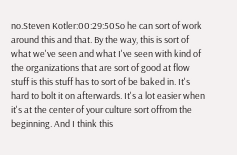no.Steven Kotler:00:29:50So he can sort of work around this and that. By the way, this is sort of what we've seen and what I've seen with kind of the organizations that are sort of good at flow stuff is this stuff has to sort of be baked in. It's hard to bolt it on afterwards. It's a lot easier when it's at the center of your culture sort offrom the beginning. And I think this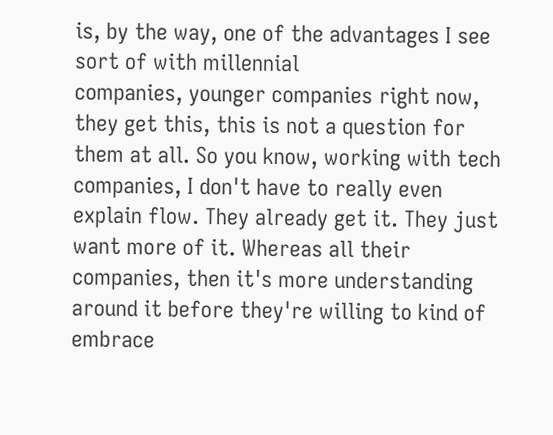is, by the way, one of the advantages I see sort of with millennial
companies, younger companies right now, they get this, this is not a question for them at all. So you know, working with tech companies, I don't have to really even explain flow. They already get it. They just want more of it. Whereas all their companies, then it's more understanding around it before they're willing to kind of embrace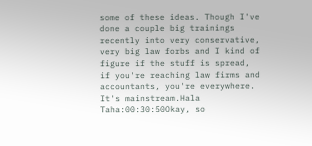some of these ideas. Though I've done a couple big trainings recently into very conservative, very big law forbs and I kind of figure if the stuff is spread, if you're reaching law firms and accountants, you're everywhere. It's mainstream.Hala Taha:00:30:50Okay, so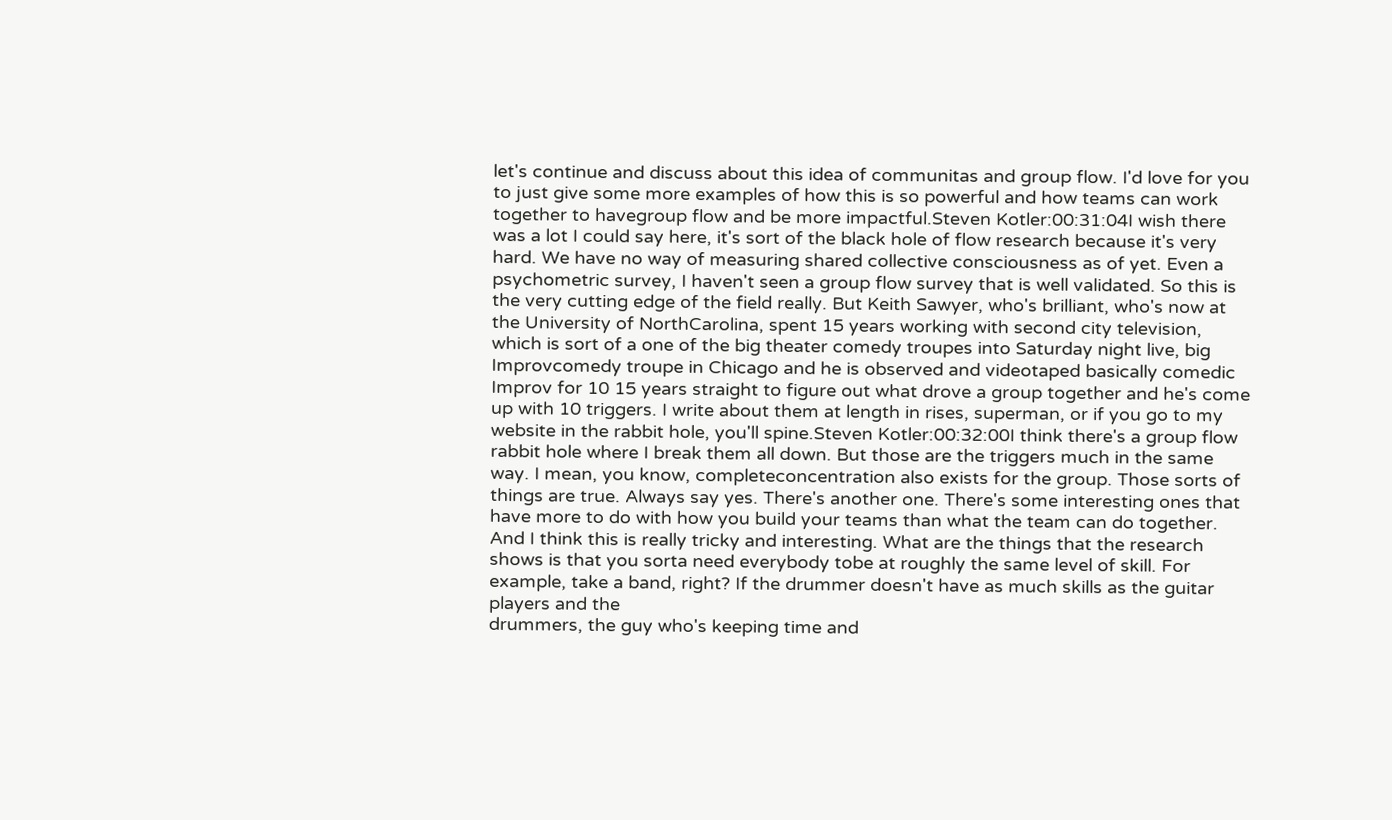let's continue and discuss about this idea of communitas and group flow. I'd love for you to just give some more examples of how this is so powerful and how teams can work together to havegroup flow and be more impactful.Steven Kotler:00:31:04I wish there was a lot I could say here, it's sort of the black hole of flow research because it's very hard. We have no way of measuring shared collective consciousness as of yet. Even a psychometric survey, I haven't seen a group flow survey that is well validated. So this is the very cutting edge of the field really. But Keith Sawyer, who's brilliant, who's now at the University of NorthCarolina, spent 15 years working with second city television, which is sort of a one of the big theater comedy troupes into Saturday night live, big Improvcomedy troupe in Chicago and he is observed and videotaped basically comedic Improv for 10 15 years straight to figure out what drove a group together and he's come up with 10 triggers. I write about them at length in rises, superman, or if you go to my website in the rabbit hole, you'll spine.Steven Kotler:00:32:00I think there's a group flow rabbit hole where I break them all down. But those are the triggers much in the same way. I mean, you know, completeconcentration also exists for the group. Those sorts of things are true. Always say yes. There's another one. There's some interesting ones that have more to do with how you build your teams than what the team can do together. And I think this is really tricky and interesting. What are the things that the research shows is that you sorta need everybody tobe at roughly the same level of skill. For example, take a band, right? If the drummer doesn't have as much skills as the guitar players and the
drummers, the guy who's keeping time and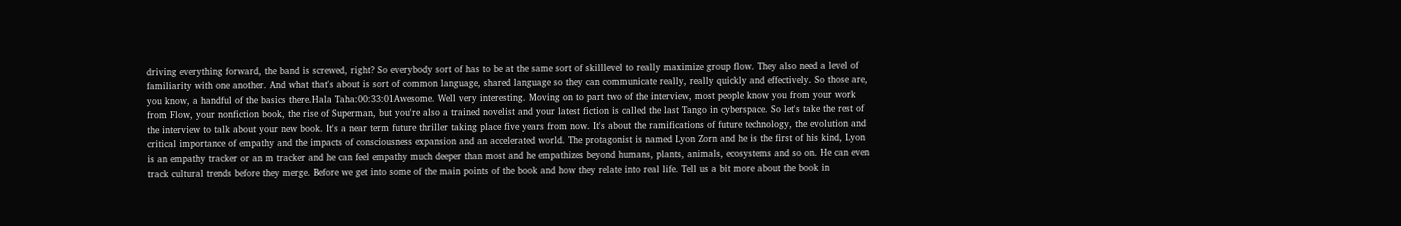driving everything forward, the band is screwed, right? So everybody sort of has to be at the same sort of skilllevel to really maximize group flow. They also need a level of familiarity with one another. And what that's about is sort of common language, shared language so they can communicate really, really quickly and effectively. So those are, you know, a handful of the basics there.Hala Taha:00:33:01Awesome. Well very interesting. Moving on to part two of the interview, most people know you from your work from Flow, your nonfiction book, the rise of Superman, but you're also a trained novelist and your latest fiction is called the last Tango in cyberspace. So let's take the rest of the interview to talk about your new book. It's a near term future thriller taking place five years from now. It's about the ramifications of future technology, the evolution and critical importance of empathy and the impacts of consciousness expansion and an accelerated world. The protagonist is named Lyon Zorn and he is the first of his kind, Lyon is an empathy tracker or an m tracker and he can feel empathy much deeper than most and he empathizes beyond humans, plants, animals, ecosystems and so on. He can even track cultural trends before they merge. Before we get into some of the main points of the book and how they relate into real life. Tell us a bit more about the book in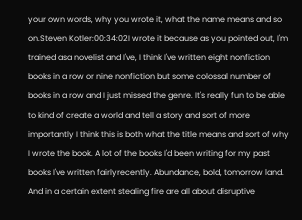your own words, why you wrote it, what the name means and so on.Steven Kotler:00:34:02I wrote it because as you pointed out, I'm trained asa novelist and I've, I think I've written eight nonfiction books in a row or nine nonfiction but some colossal number of books in a row and I just missed the genre. It's really fun to be able to kind of create a world and tell a story and sort of more importantly I think this is both what the title means and sort of why I wrote the book. A lot of the books I'd been writing for my past books I've written fairlyrecently. Abundance, bold, tomorrow land. And in a certain extent stealing fire are all about disruptive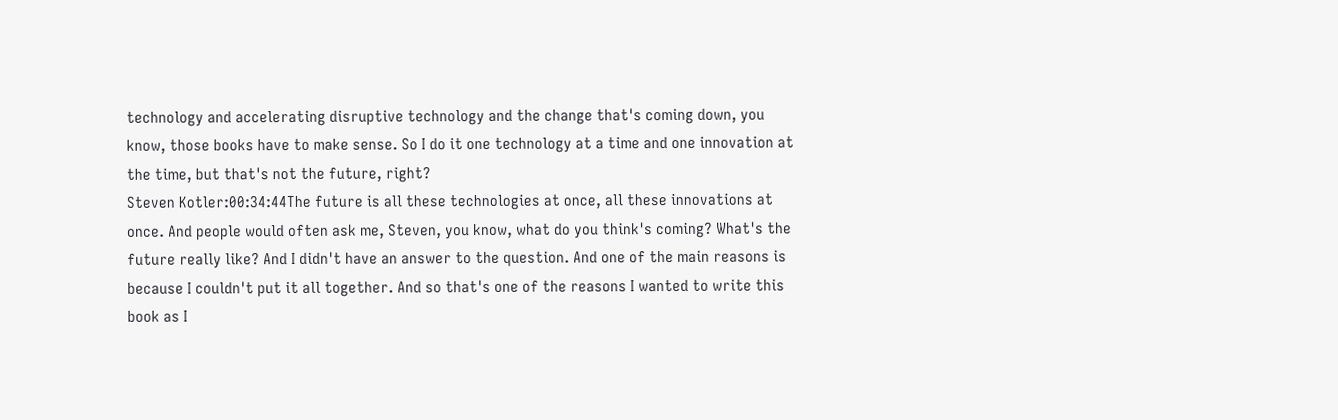technology and accelerating disruptive technology and the change that's coming down, you know, those books have to make sense. So I do it one technology at a time and one innovation at the time, but that's not the future, right?
Steven Kotler:00:34:44The future is all these technologies at once, all these innovations at once. And people would often ask me, Steven, you know, what do you think's coming? What's the future really like? And I didn't have an answer to the question. And one of the main reasons is because I couldn't put it all together. And so that's one of the reasons I wanted to write this book as I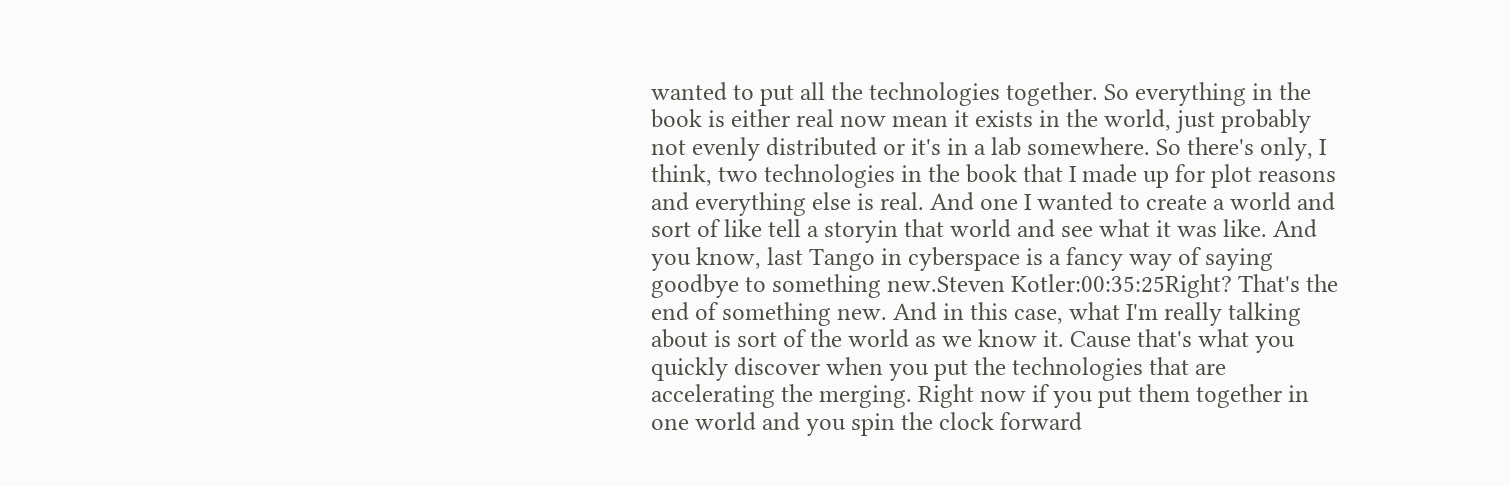wanted to put all the technologies together. So everything in the book is either real now mean it exists in the world, just probably not evenly distributed or it's in a lab somewhere. So there's only, I think, two technologies in the book that I made up for plot reasons and everything else is real. And one I wanted to create a world and sort of like tell a storyin that world and see what it was like. And you know, last Tango in cyberspace is a fancy way of saying goodbye to something new.Steven Kotler:00:35:25Right? That's the end of something new. And in this case, what I'm really talking about is sort of the world as we know it. Cause that's what you quickly discover when you put the technologies that are accelerating the merging. Right now if you put them together in one world and you spin the clock forward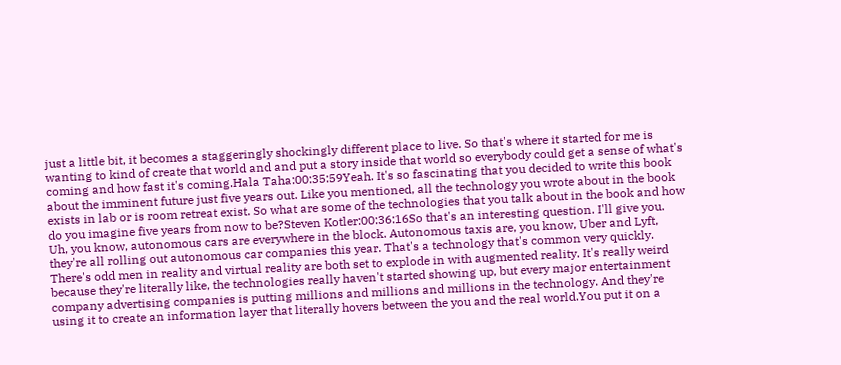just a little bit, it becomes a staggeringly shockingly different place to live. So that's where it started for me is wanting to kind of create that world and and put a story inside that world so everybody could get a sense of what's coming and how fast it's coming.Hala Taha:00:35:59Yeah. It's so fascinating that you decided to write this book about the imminent future just five years out. Like you mentioned, all the technology you wrote about in the book exists in lab or is room retreat exist. So what are some of the technologies that you talk about in the book and how do you imagine five years from now to be?Steven Kotler:00:36:16So that's an interesting question. I'll give you. Uh, you know, autonomous cars are everywhere in the block. Autonomous taxis are, you know, Uber and Lyft, they're all rolling out autonomous car companies this year. That's a technology that's common very quickly. There's odd men in reality and virtual reality are both set to explode in with augmented reality. It's really weird because they're literally like, the technologies really haven't started showing up, but every major entertainment
company advertising companies is putting millions and millions and millions in the technology. And they're using it to create an information layer that literally hovers between the you and the real world.You put it on a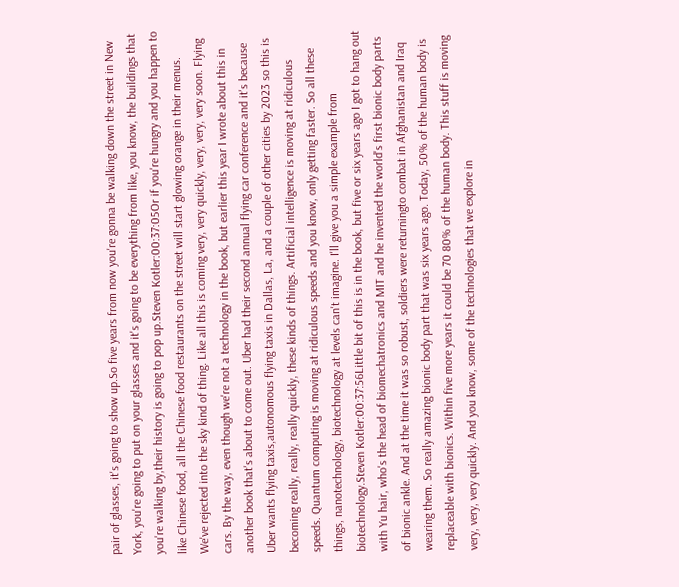pair of glasses, it's going to show up.So five years from now you're gonna be walking down the street in New York, you're going to put on your glasses and it's going to be everything from like, you know, the buildings that you're walking by,their history is going to pop up.Steven Kotler:00:37:05Or if you're hungry and you happen to like Chinese food, all the Chinese food restaurants on the street will start glowing orange in their menus. We've rejected into the sky kind of thing. Like all this is coming very, very quickly, very, very, very soon. Flying cars. By the way, even though we're not a technology in the book, but earlier this year I wrote about this in another book that's about to come out. Uber had their second annual flying car conference and it's because Uber wants flying taxis,autonomous flying taxis in Dallas, La, and a couple of other cities by 2023 so this is becoming really, really, really quickly, these kinds of things. Artificial intelligence is moving at ridiculous speeds. Quantum computing is moving at ridiculous speeds and you know, only getting faster. So all these things, nanotechnology, biotechnology at levels can't imagine. I'll give you a simple example from biotechnology.Steven Kotler:00:37:56Little bit of this is in the book, but five or six years ago I got to hang out with Yu hair, who's the head of biomechatronics and MIT and he invented the world's first bionic body parts of bionic ankle. And at the time it was so robust, soldiers were returningto combat in Afghanistan and Iraq wearing them. So really amazing bionic body part that was six years ago. Today, 50% of the human body is replaceable with bionics. Within five more years it could be 70 80% of the human body. This stuff is moving very, very, very quickly. And you know, some of the technologies that we explore in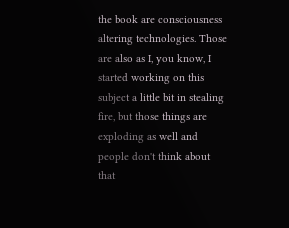the book are consciousness altering technologies. Those are also as I, you know, I started working on this subject a little bit in stealing fire, but those things are exploding as well and people don't think about that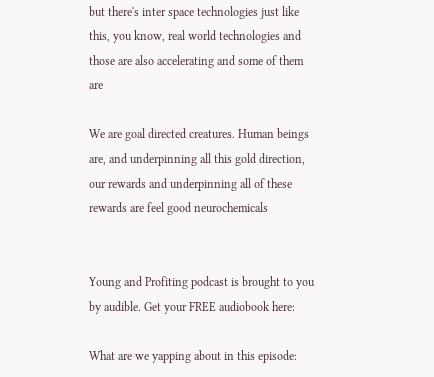but there's inter space technologies just like this, you know, real world technologies and those are also accelerating and some of them are

We are goal directed creatures. Human beings are, and underpinning all this gold direction, our rewards and underpinning all of these rewards are feel good neurochemicals


Young and Profiting podcast is brought to you by audible. Get your FREE audiobook here:

What are we yapping about in this episode: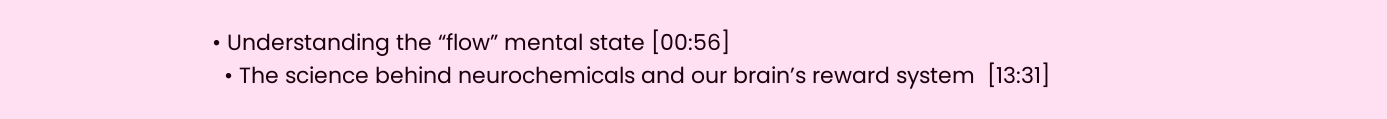• Understanding the “flow” mental state [00:56]
  • The science behind neurochemicals and our brain’s reward system  [13:31]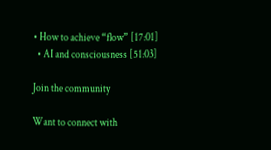• How to achieve “flow” [17:01]
  • AI and consciousness [51:03]

Join the community

Want to connect with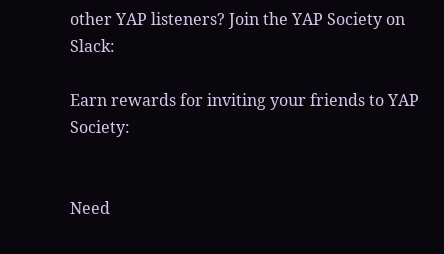other YAP listeners? Join the YAP Society on Slack:

Earn rewards for inviting your friends to YAP Society:


Need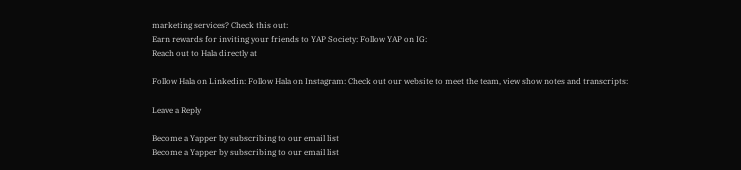marketing services? Check this out:
Earn rewards for inviting your friends to YAP Society: Follow YAP on IG:
Reach out to Hala directly at

Follow Hala on Linkedin: Follow Hala on Instagram: Check out our website to meet the team, view show notes and transcripts:

Leave a Reply

Become a Yapper by subscribing to our email list
Become a Yapper by subscribing to our email list